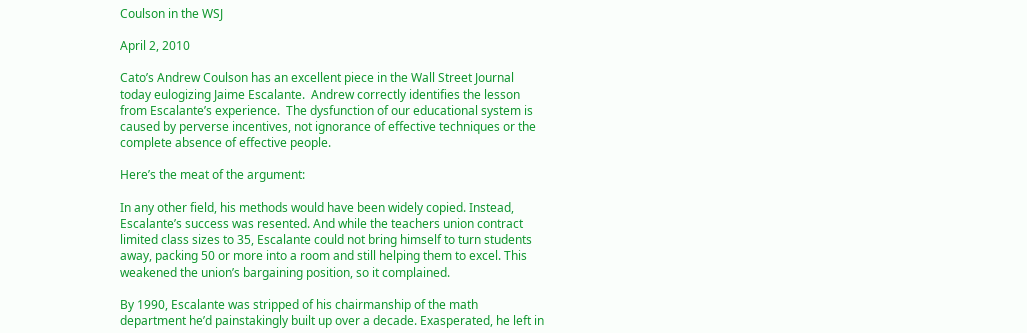Coulson in the WSJ

April 2, 2010

Cato’s Andrew Coulson has an excellent piece in the Wall Street Journal today eulogizing Jaime Escalante.  Andrew correctly identifies the lesson from Escalante’s experience.  The dysfunction of our educational system is caused by perverse incentives, not ignorance of effective techniques or the complete absence of effective people.

Here’s the meat of the argument:

In any other field, his methods would have been widely copied. Instead, Escalante’s success was resented. And while the teachers union contract limited class sizes to 35, Escalante could not bring himself to turn students away, packing 50 or more into a room and still helping them to excel. This weakened the union’s bargaining position, so it complained.

By 1990, Escalante was stripped of his chairmanship of the math department he’d painstakingly built up over a decade. Exasperated, he left in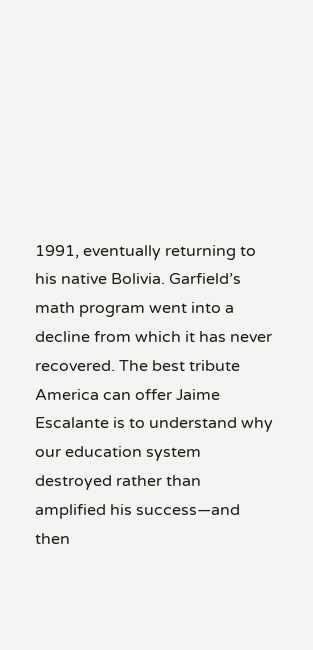1991, eventually returning to his native Bolivia. Garfield’s math program went into a decline from which it has never recovered. The best tribute America can offer Jaime Escalante is to understand why our education system destroyed rather than amplified his success—and then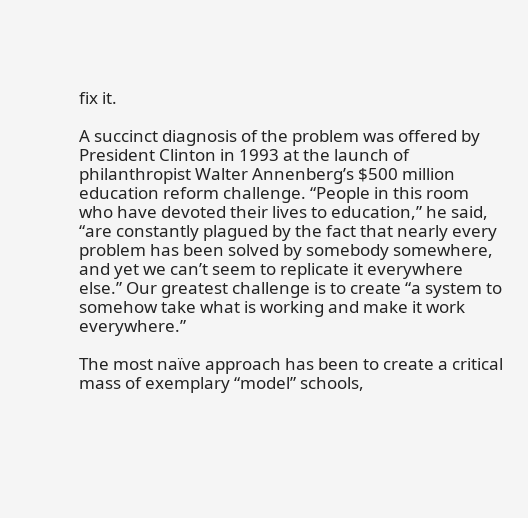fix it.

A succinct diagnosis of the problem was offered by President Clinton in 1993 at the launch of philanthropist Walter Annenberg’s $500 million education reform challenge. “People in this room who have devoted their lives to education,” he said, “are constantly plagued by the fact that nearly every problem has been solved by somebody somewhere, and yet we can’t seem to replicate it everywhere else.” Our greatest challenge is to create “a system to somehow take what is working and make it work everywhere.”

The most naïve approach has been to create a critical mass of exemplary “model” schools,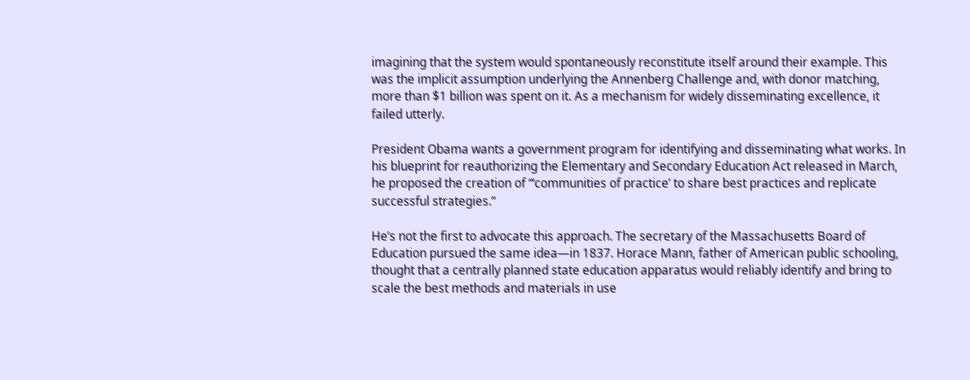imagining that the system would spontaneously reconstitute itself around their example. This was the implicit assumption underlying the Annenberg Challenge and, with donor matching, more than $1 billion was spent on it. As a mechanism for widely disseminating excellence, it failed utterly.

President Obama wants a government program for identifying and disseminating what works. In his blueprint for reauthorizing the Elementary and Secondary Education Act released in March, he proposed the creation of “‘communities of practice’ to share best practices and replicate successful strategies.”

He’s not the first to advocate this approach. The secretary of the Massachusetts Board of Education pursued the same idea—in 1837. Horace Mann, father of American public schooling, thought that a centrally planned state education apparatus would reliably identify and bring to scale the best methods and materials in use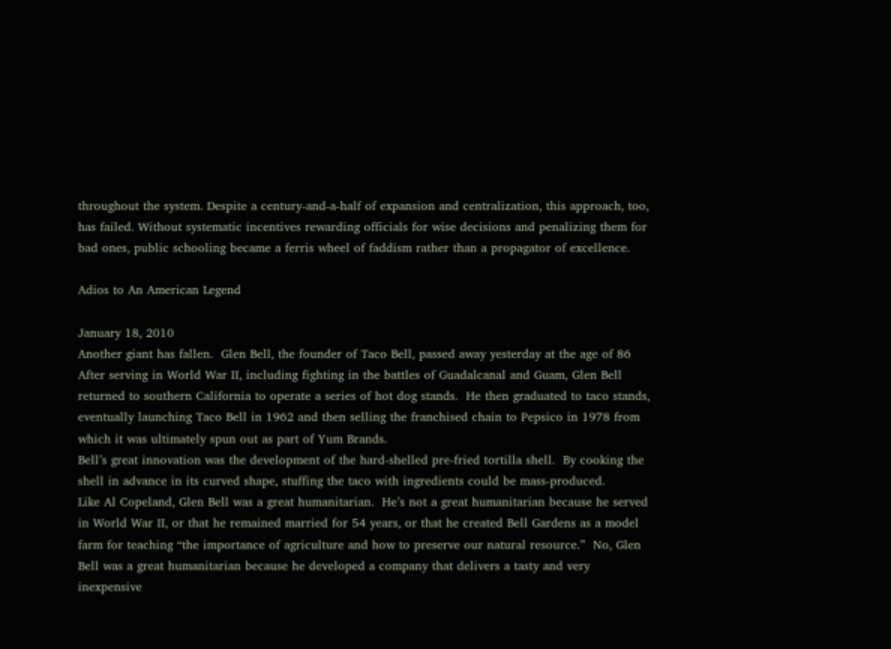throughout the system. Despite a century-and-a-half of expansion and centralization, this approach, too, has failed. Without systematic incentives rewarding officials for wise decisions and penalizing them for bad ones, public schooling became a ferris wheel of faddism rather than a propagator of excellence.

Adios to An American Legend

January 18, 2010
Another giant has fallen.  Glen Bell, the founder of Taco Bell, passed away yesterday at the age of 86
After serving in World War II, including fighting in the battles of Guadalcanal and Guam, Glen Bell returned to southern California to operate a series of hot dog stands.  He then graduated to taco stands, eventually launching Taco Bell in 1962 and then selling the franchised chain to Pepsico in 1978 from which it was ultimately spun out as part of Yum Brands.
Bell’s great innovation was the development of the hard-shelled pre-fried tortilla shell.  By cooking the shell in advance in its curved shape, stuffing the taco with ingredients could be mass-produced.
Like Al Copeland, Glen Bell was a great humanitarian.  He’s not a great humanitarian because he served in World War II, or that he remained married for 54 years, or that he created Bell Gardens as a model farm for teaching “the importance of agriculture and how to preserve our natural resource.”  No, Glen Bell was a great humanitarian because he developed a company that delivers a tasty and very inexpensive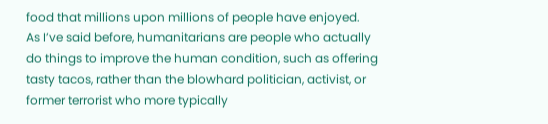food that millions upon millions of people have enjoyed.  As I’ve said before, humanitarians are people who actually do things to improve the human condition, such as offering tasty tacos, rather than the blowhard politician, activist, or former terrorist who more typically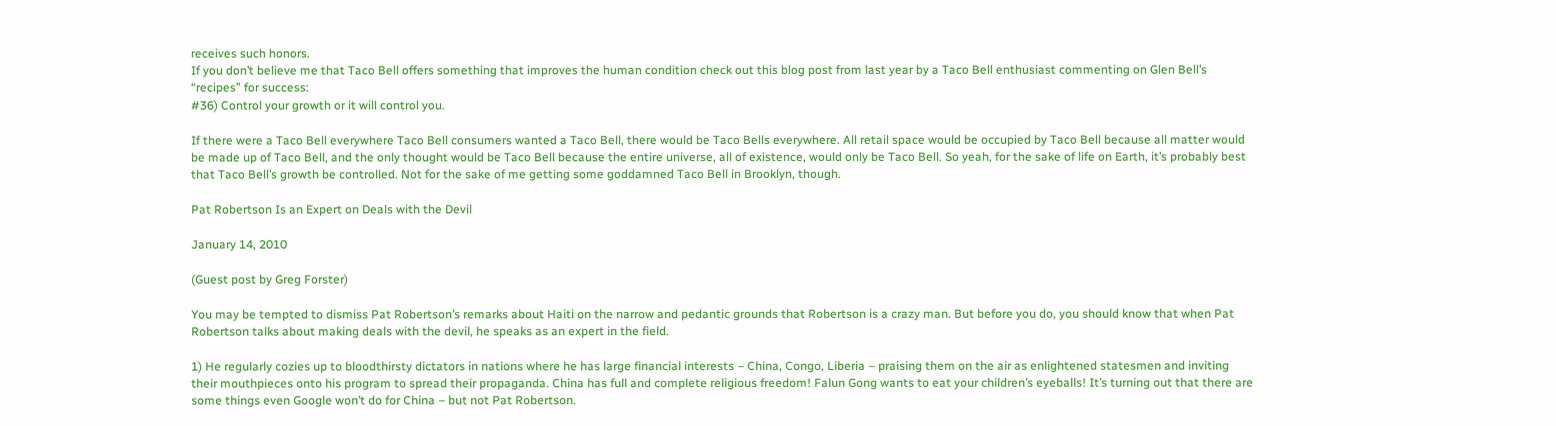receives such honors.
If you don’t believe me that Taco Bell offers something that improves the human condition check out this blog post from last year by a Taco Bell enthusiast commenting on Glen Bell’s “recipes” for success:
#36) Control your growth or it will control you.

If there were a Taco Bell everywhere Taco Bell consumers wanted a Taco Bell, there would be Taco Bells everywhere. All retail space would be occupied by Taco Bell because all matter would be made up of Taco Bell, and the only thought would be Taco Bell because the entire universe, all of existence, would only be Taco Bell. So yeah, for the sake of life on Earth, it’s probably best that Taco Bell’s growth be controlled. Not for the sake of me getting some goddamned Taco Bell in Brooklyn, though.

Pat Robertson Is an Expert on Deals with the Devil

January 14, 2010

(Guest post by Greg Forster)

You may be tempted to dismiss Pat Robertson’s remarks about Haiti on the narrow and pedantic grounds that Robertson is a crazy man. But before you do, you should know that when Pat Robertson talks about making deals with the devil, he speaks as an expert in the field.

1) He regularly cozies up to bloodthirsty dictators in nations where he has large financial interests – China, Congo, Liberia – praising them on the air as enlightened statesmen and inviting their mouthpieces onto his program to spread their propaganda. China has full and complete religious freedom! Falun Gong wants to eat your children’s eyeballs! It’s turning out that there are some things even Google won’t do for China – but not Pat Robertson.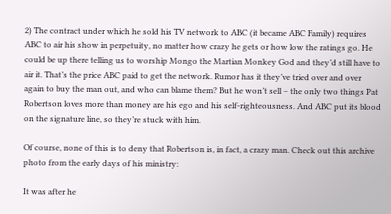2) The contract under which he sold his TV network to ABC (it became ABC Family) requires ABC to air his show in perpetuity, no matter how crazy he gets or how low the ratings go. He could be up there telling us to worship Mongo the Martian Monkey God and they’d still have to air it. That’s the price ABC paid to get the network. Rumor has it they’ve tried over and over again to buy the man out, and who can blame them? But he won’t sell – the only two things Pat Robertson loves more than money are his ego and his self-righteousness. And ABC put its blood on the signature line, so they’re stuck with him.

Of course, none of this is to deny that Robertson is, in fact, a crazy man. Check out this archive photo from the early days of his ministry:

It was after he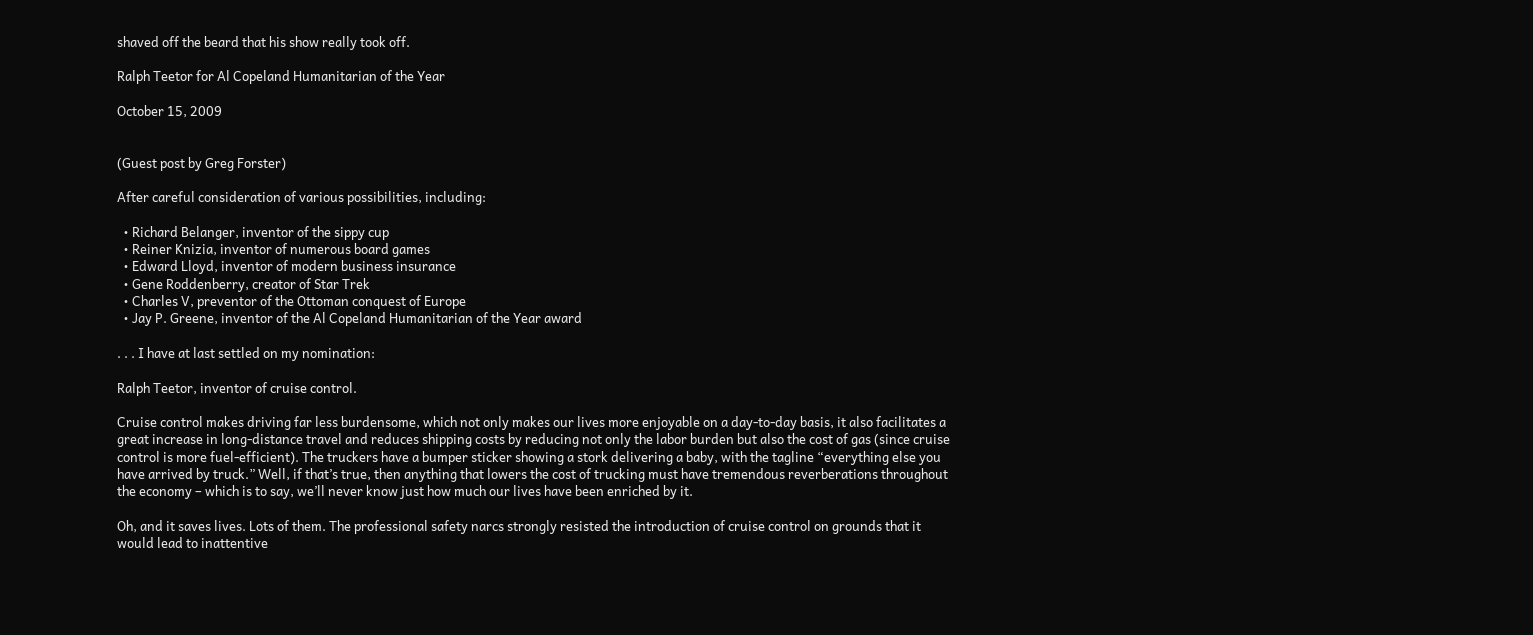shaved off the beard that his show really took off.

Ralph Teetor for Al Copeland Humanitarian of the Year

October 15, 2009


(Guest post by Greg Forster)

After careful consideration of various possibilities, including:

  • Richard Belanger, inventor of the sippy cup
  • Reiner Knizia, inventor of numerous board games
  • Edward Lloyd, inventor of modern business insurance
  • Gene Roddenberry, creator of Star Trek
  • Charles V, preventor of the Ottoman conquest of Europe
  • Jay P. Greene, inventor of the Al Copeland Humanitarian of the Year award

. . . I have at last settled on my nomination:

Ralph Teetor, inventor of cruise control.

Cruise control makes driving far less burdensome, which not only makes our lives more enjoyable on a day-to-day basis, it also facilitates a great increase in long-distance travel and reduces shipping costs by reducing not only the labor burden but also the cost of gas (since cruise control is more fuel-efficient). The truckers have a bumper sticker showing a stork delivering a baby, with the tagline “everything else you have arrived by truck.” Well, if that’s true, then anything that lowers the cost of trucking must have tremendous reverberations throughout the economy – which is to say, we’ll never know just how much our lives have been enriched by it.

Oh, and it saves lives. Lots of them. The professional safety narcs strongly resisted the introduction of cruise control on grounds that it would lead to inattentive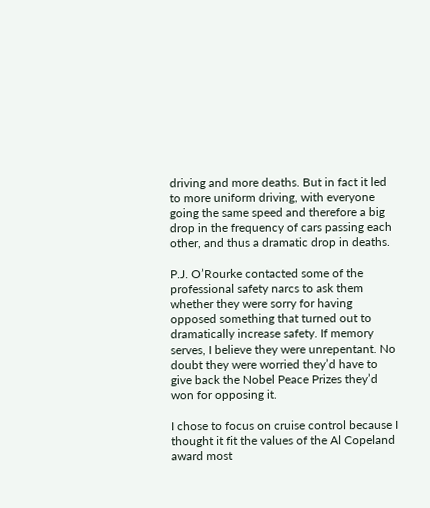driving and more deaths. But in fact it led to more uniform driving, with everyone going the same speed and therefore a big drop in the frequency of cars passing each other, and thus a dramatic drop in deaths.

P.J. O’Rourke contacted some of the professional safety narcs to ask them whether they were sorry for having opposed something that turned out to dramatically increase safety. If memory serves, I believe they were unrepentant. No doubt they were worried they’d have to give back the Nobel Peace Prizes they’d won for opposing it.

I chose to focus on cruise control because I thought it fit the values of the Al Copeland award most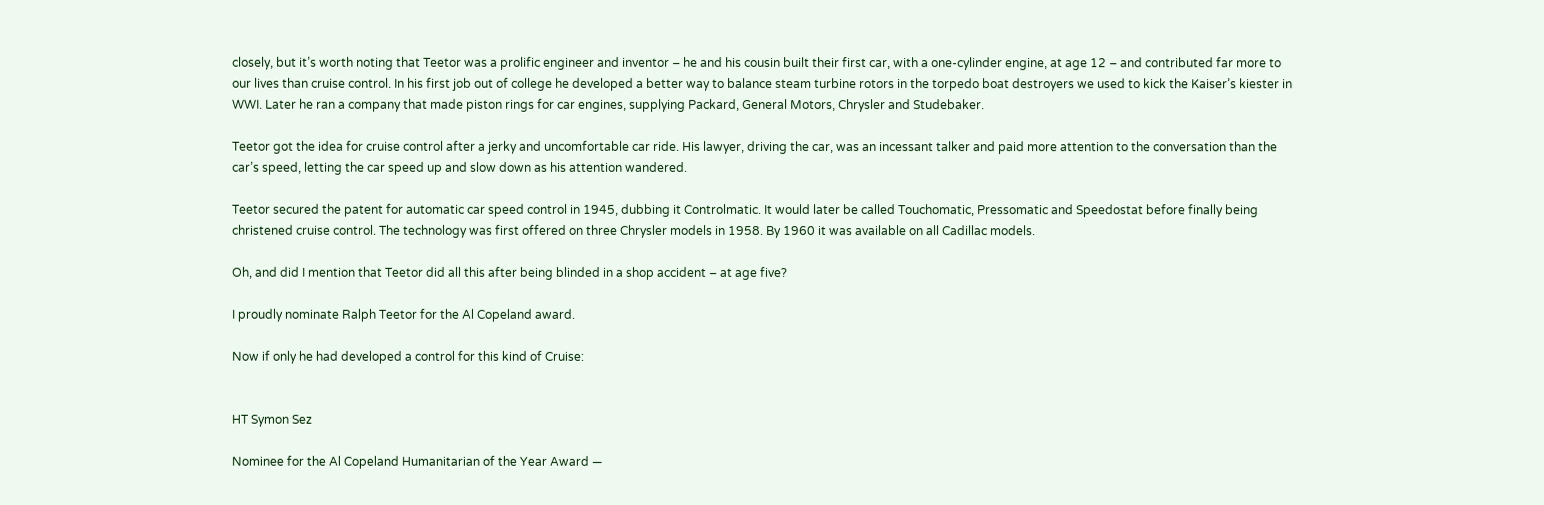closely, but it’s worth noting that Teetor was a prolific engineer and inventor – he and his cousin built their first car, with a one-cylinder engine, at age 12 – and contributed far more to our lives than cruise control. In his first job out of college he developed a better way to balance steam turbine rotors in the torpedo boat destroyers we used to kick the Kaiser’s kiester in WWI. Later he ran a company that made piston rings for car engines, supplying Packard, General Motors, Chrysler and Studebaker.

Teetor got the idea for cruise control after a jerky and uncomfortable car ride. His lawyer, driving the car, was an incessant talker and paid more attention to the conversation than the car’s speed, letting the car speed up and slow down as his attention wandered.

Teetor secured the patent for automatic car speed control in 1945, dubbing it Controlmatic. It would later be called Touchomatic, Pressomatic and Speedostat before finally being christened cruise control. The technology was first offered on three Chrysler models in 1958. By 1960 it was available on all Cadillac models.

Oh, and did I mention that Teetor did all this after being blinded in a shop accident – at age five?

I proudly nominate Ralph Teetor for the Al Copeland award.

Now if only he had developed a control for this kind of Cruise:


HT Symon Sez

Nominee for the Al Copeland Humanitarian of the Year Award —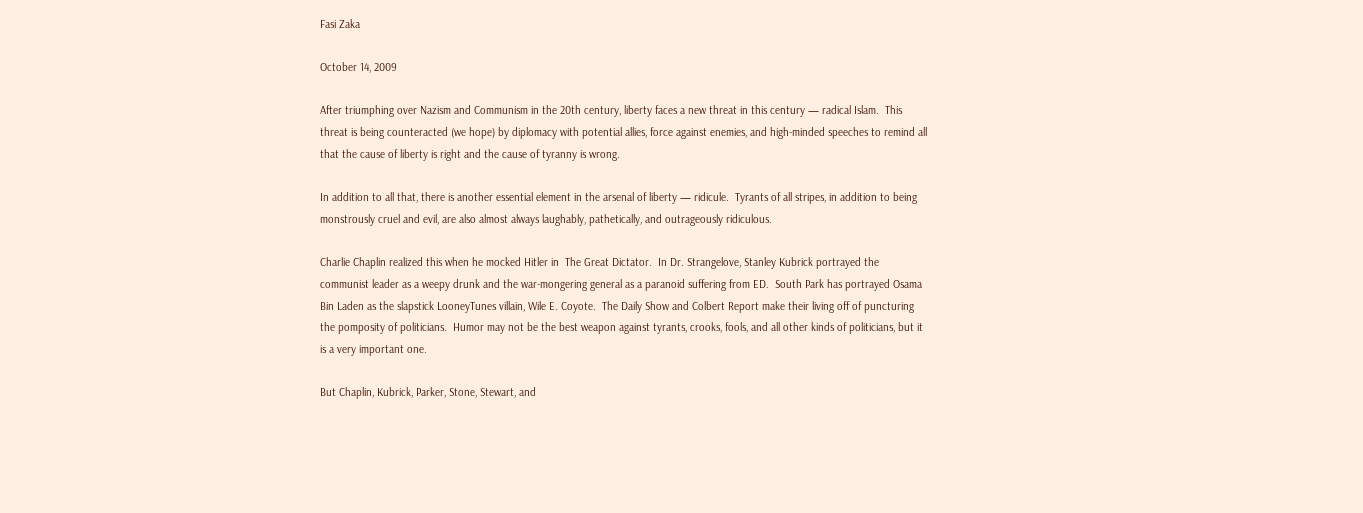Fasi Zaka

October 14, 2009

After triumphing over Nazism and Communism in the 20th century, liberty faces a new threat in this century — radical Islam.  This threat is being counteracted (we hope) by diplomacy with potential allies, force against enemies, and high-minded speeches to remind all that the cause of liberty is right and the cause of tyranny is wrong.

In addition to all that, there is another essential element in the arsenal of liberty — ridicule.  Tyrants of all stripes, in addition to being monstrously cruel and evil, are also almost always laughably, pathetically, and outrageously ridiculous.

Charlie Chaplin realized this when he mocked Hitler in  The Great Dictator.  In Dr. Strangelove, Stanley Kubrick portrayed the communist leader as a weepy drunk and the war-mongering general as a paranoid suffering from ED.  South Park has portrayed Osama Bin Laden as the slapstick LooneyTunes villain, Wile E. Coyote.  The Daily Show and Colbert Report make their living off of puncturing the pomposity of politicians.  Humor may not be the best weapon against tyrants, crooks, fools, and all other kinds of politicians, but it is a very important one.

But Chaplin, Kubrick, Parker, Stone, Stewart, and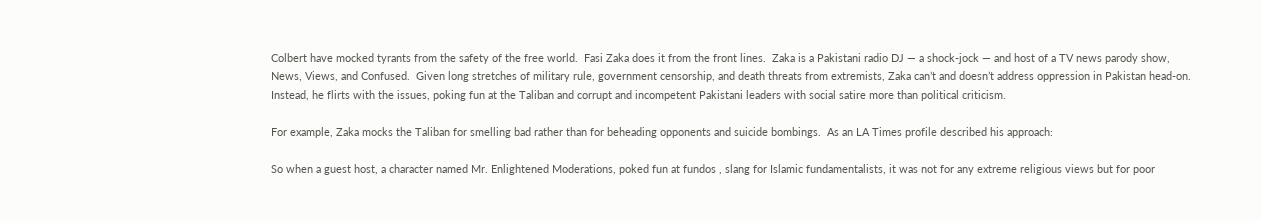Colbert have mocked tyrants from the safety of the free world.  Fasi Zaka does it from the front lines.  Zaka is a Pakistani radio DJ — a shock-jock — and host of a TV news parody show, News, Views, and Confused.  Given long stretches of military rule, government censorship, and death threats from extremists, Zaka can’t and doesn’t address oppression in Pakistan head-on.  Instead, he flirts with the issues, poking fun at the Taliban and corrupt and incompetent Pakistani leaders with social satire more than political criticism.

For example, Zaka mocks the Taliban for smelling bad rather than for beheading opponents and suicide bombings.  As an LA Times profile described his approach:

So when a guest host, a character named Mr. Enlightened Moderations, poked fun at fundos , slang for Islamic fundamentalists, it was not for any extreme religious views but for poor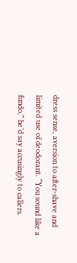dress sense, aversion to after-shave and limited use of deodorant. “You sound like a  fundo,” he’d say accusingly to callers.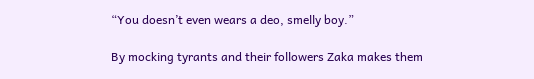“You doesn’t even wears a deo, smelly boy.”

By mocking tyrants and their followers Zaka makes them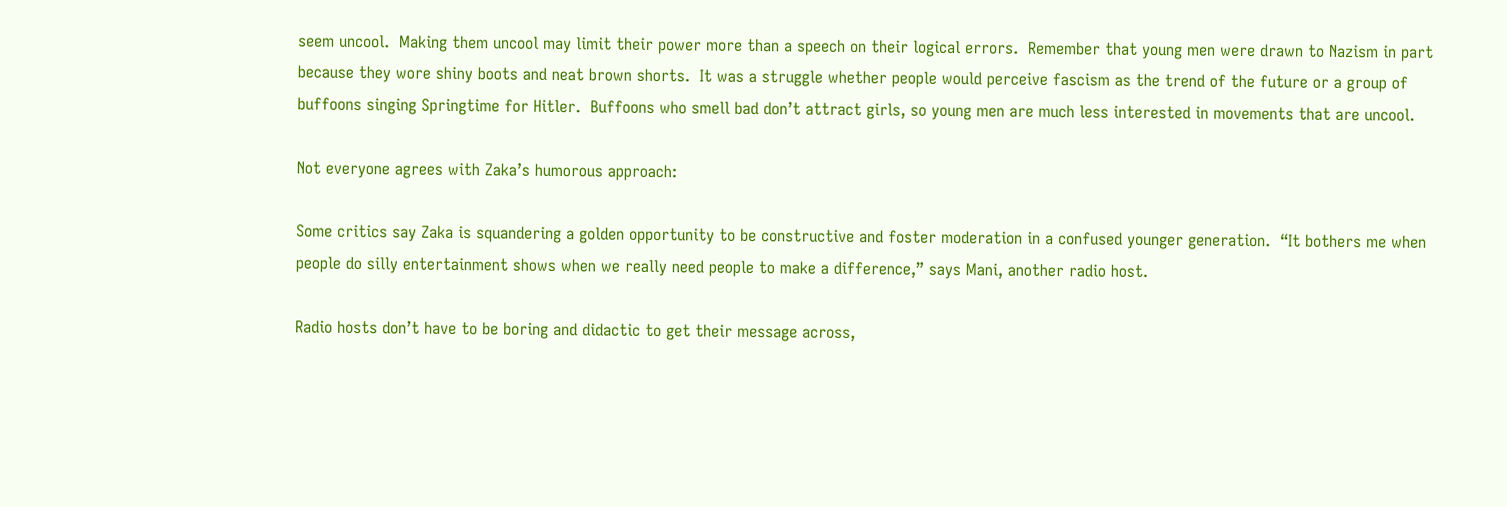seem uncool.  Making them uncool may limit their power more than a speech on their logical errors.  Remember that young men were drawn to Nazism in part because they wore shiny boots and neat brown shorts.  It was a struggle whether people would perceive fascism as the trend of the future or a group of buffoons singing Springtime for Hitler.  Buffoons who smell bad don’t attract girls, so young men are much less interested in movements that are uncool.

Not everyone agrees with Zaka’s humorous approach:

Some critics say Zaka is squandering a golden opportunity to be constructive and foster moderation in a confused younger generation.  “It bothers me when people do silly entertainment shows when we really need people to make a difference,” says Mani, another radio host.

Radio hosts don’t have to be boring and didactic to get their message across,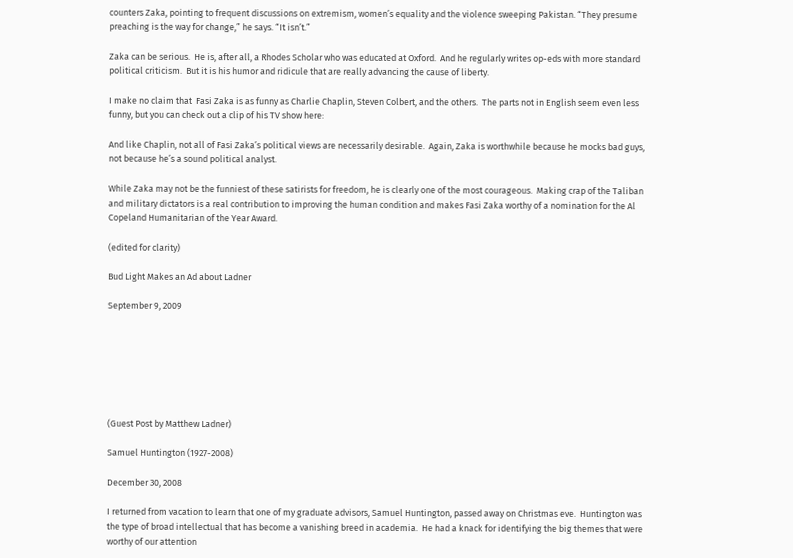counters Zaka, pointing to frequent discussions on extremism, women’s equality and the violence sweeping Pakistan. “They presume preaching is the way for change,” he says. “It isn’t.”

Zaka can be serious.  He is, after all, a Rhodes Scholar who was educated at Oxford.  And he regularly writes op-eds with more standard political criticism.  But it is his humor and ridicule that are really advancing the cause of liberty.

I make no claim that  Fasi Zaka is as funny as Charlie Chaplin, Steven Colbert, and the others.  The parts not in English seem even less funny, but you can check out a clip of his TV show here:

And like Chaplin, not all of Fasi Zaka’s political views are necessarily desirable.  Again, Zaka is worthwhile because he mocks bad guys, not because he’s a sound political analyst.

While Zaka may not be the funniest of these satirists for freedom, he is clearly one of the most courageous.  Making crap of the Taliban and military dictators is a real contribution to improving the human condition and makes Fasi Zaka worthy of a nomination for the Al Copeland Humanitarian of the Year Award.

(edited for clarity)

Bud Light Makes an Ad about Ladner

September 9, 2009







(Guest Post by Matthew Ladner)

Samuel Huntington (1927-2008)

December 30, 2008

I returned from vacation to learn that one of my graduate advisors, Samuel Huntington, passed away on Christmas eve.  Huntington was the type of broad intellectual that has become a vanishing breed in academia.  He had a knack for identifying the big themes that were worthy of our attention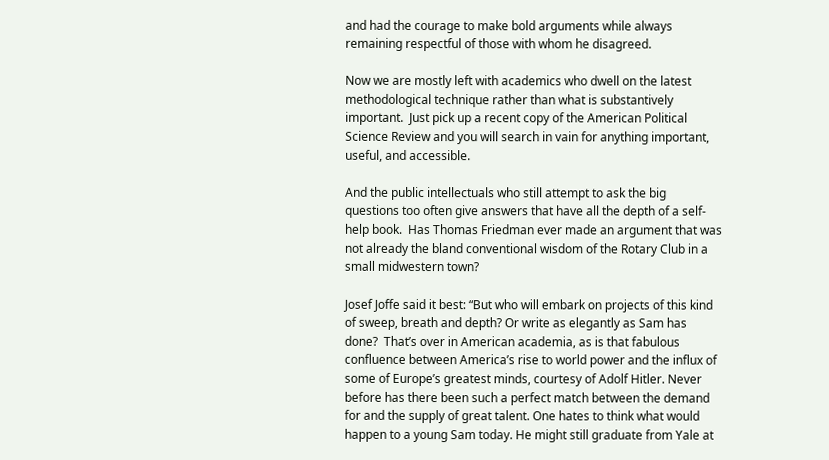and had the courage to make bold arguments while always remaining respectful of those with whom he disagreed.

Now we are mostly left with academics who dwell on the latest methodological technique rather than what is substantively important.  Just pick up a recent copy of the American Political Science Review and you will search in vain for anything important, useful, and accessible.

And the public intellectuals who still attempt to ask the big questions too often give answers that have all the depth of a self-help book.  Has Thomas Friedman ever made an argument that was not already the bland conventional wisdom of the Rotary Club in a small midwestern town?

Josef Joffe said it best: “But who will embark on projects of this kind of sweep, breath and depth? Or write as elegantly as Sam has done?  That’s over in American academia, as is that fabulous confluence between America’s rise to world power and the influx of some of Europe’s greatest minds, courtesy of Adolf Hitler. Never before has there been such a perfect match between the demand for and the supply of great talent. One hates to think what would happen to a young Sam today. He might still graduate from Yale at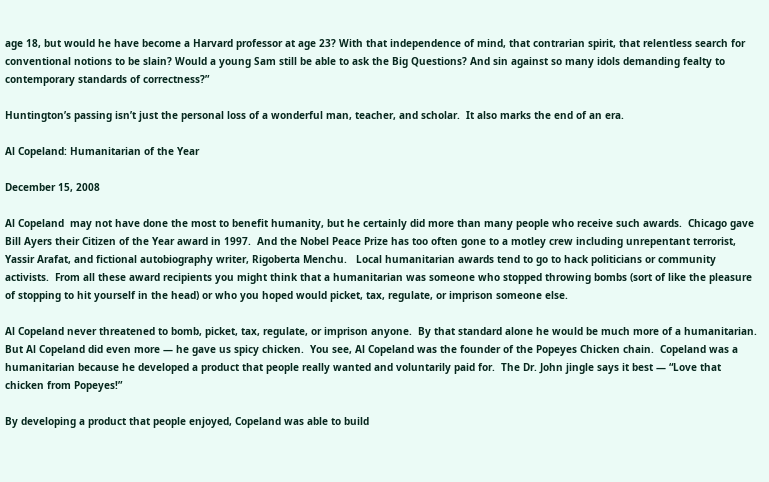age 18, but would he have become a Harvard professor at age 23? With that independence of mind, that contrarian spirit, that relentless search for conventional notions to be slain? Would a young Sam still be able to ask the Big Questions? And sin against so many idols demanding fealty to contemporary standards of correctness?”

Huntington’s passing isn’t just the personal loss of a wonderful man, teacher, and scholar.  It also marks the end of an era.

Al Copeland: Humanitarian of the Year

December 15, 2008

Al Copeland  may not have done the most to benefit humanity, but he certainly did more than many people who receive such awards.  Chicago gave Bill Ayers their Citizen of the Year award in 1997.  And the Nobel Peace Prize has too often gone to a motley crew including unrepentant terrorist, Yassir Arafat, and fictional autobiography writer, Rigoberta Menchu.   Local humanitarian awards tend to go to hack politicians or community activists.  From all these award recipients you might think that a humanitarian was someone who stopped throwing bombs (sort of like the pleasure of stopping to hit yourself in the head) or who you hoped would picket, tax, regulate, or imprison someone else.

Al Copeland never threatened to bomb, picket, tax, regulate, or imprison anyone.  By that standard alone he would be much more of a humanitarian.  But Al Copeland did even more — he gave us spicy chicken.  You see, Al Copeland was the founder of the Popeyes Chicken chain.  Copeland was a humanitarian because he developed a product that people really wanted and voluntarily paid for.  The Dr. John jingle says it best — “Love that chicken from Popeyes!”

By developing a product that people enjoyed, Copeland was able to build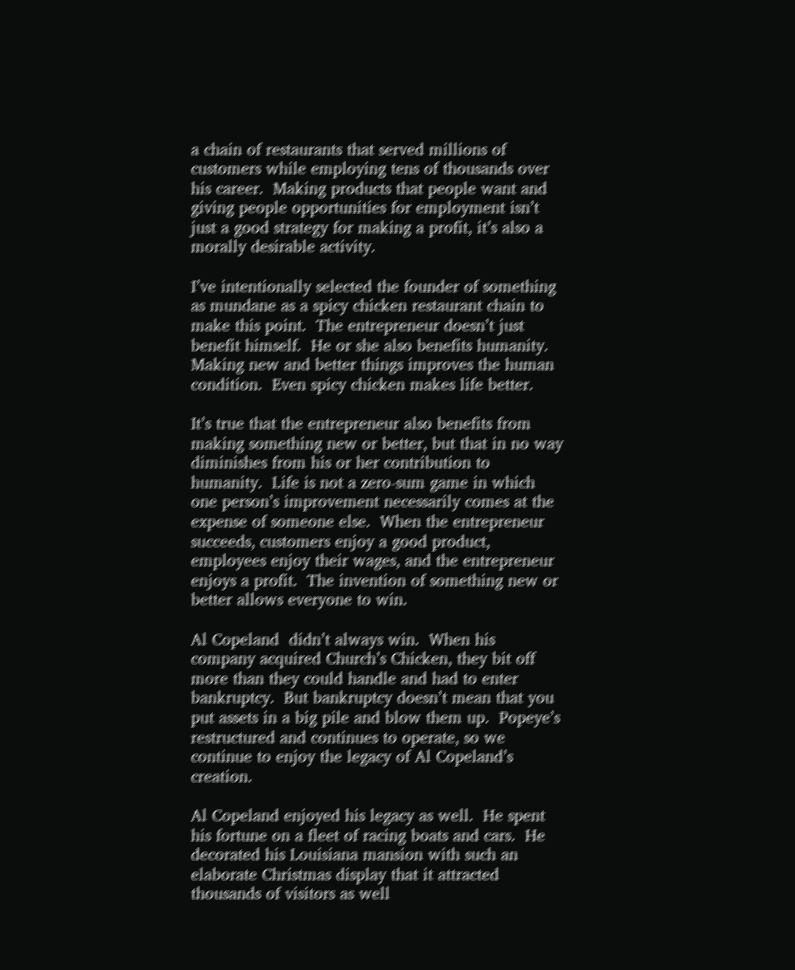a chain of restaurants that served millions of customers while employing tens of thousands over his career.  Making products that people want and giving people opportunities for employment isn’t just a good strategy for making a profit, it’s also a morally desirable activity.

I’ve intentionally selected the founder of something as mundane as a spicy chicken restaurant chain to make this point.  The entrepreneur doesn’t just benefit himself.  He or she also benefits humanity.  Making new and better things improves the human condition.  Even spicy chicken makes life better.

It’s true that the entrepreneur also benefits from making something new or better, but that in no way diminishes from his or her contribution to humanity.  Life is not a zero-sum game in which one person’s improvement necessarily comes at the expense of someone else.  When the entrepreneur succeeds, customers enjoy a good product, employees enjoy their wages, and the entrepreneur enjoys a profit.  The invention of something new or better allows everyone to win.

Al Copeland  didn’t always win.  When his company acquired Church’s Chicken, they bit off more than they could handle and had to enter bankruptcy.  But bankruptcy doesn’t mean that you put assets in a big pile and blow them up.  Popeye’s restructured and continues to operate, so we continue to enjoy the legacy of Al Copeland’s creation.

Al Copeland enjoyed his legacy as well.  He spent his fortune on a fleet of racing boats and cars.  He decorated his Louisiana mansion with such an elaborate Christmas display that it attracted thousands of visitors as well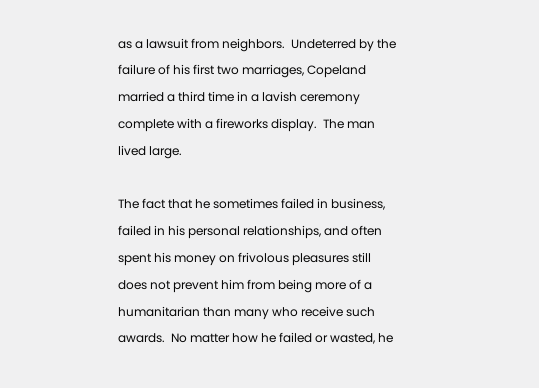as a lawsuit from neighbors.  Undeterred by the failure of his first two marriages, Copeland married a third time in a lavish ceremony complete with a fireworks display.  The man lived large.

The fact that he sometimes failed in business, failed in his personal relationships, and often spent his money on frivolous pleasures still does not prevent him from being more of a humanitarian than many who receive such awards.  No matter how he failed or wasted, he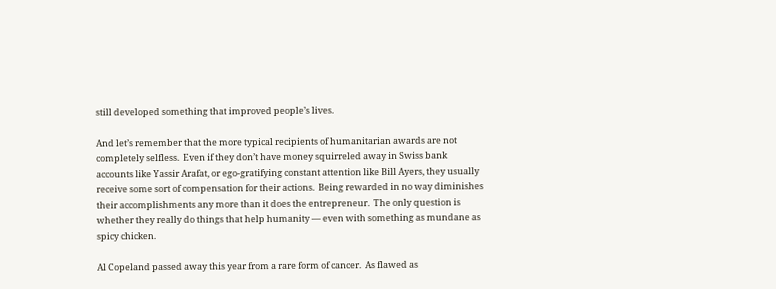still developed something that improved people’s lives.

And let’s remember that the more typical recipients of humanitarian awards are not completely selfless.  Even if they don’t have money squirreled away in Swiss bank accounts like Yassir Arafat, or ego-gratifying constant attention like Bill Ayers, they usually receive some sort of compensation for their actions.  Being rewarded in no way diminishes their accomplishments any more than it does the entrepreneur.  The only question is whether they really do things that help humanity — even with something as mundane as spicy chicken.

Al Copeland passed away this year from a rare form of cancer.  As flawed as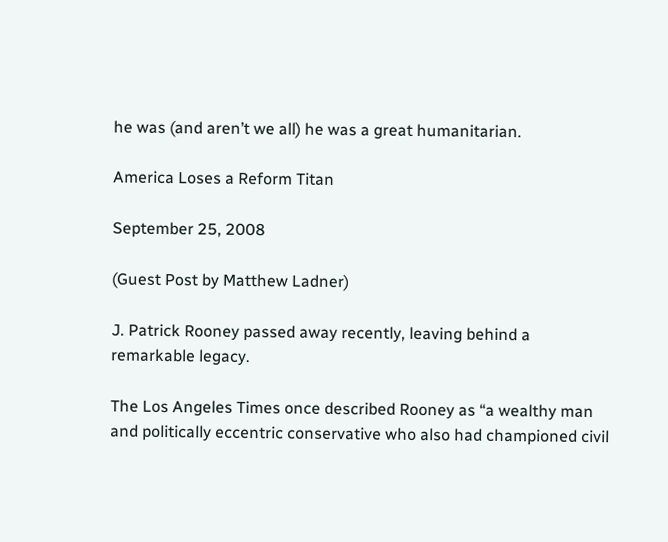he was (and aren’t we all) he was a great humanitarian.

America Loses a Reform Titan

September 25, 2008

(Guest Post by Matthew Ladner)

J. Patrick Rooney passed away recently, leaving behind a remarkable legacy.

The Los Angeles Times once described Rooney as “a wealthy man and politically eccentric conservative who also had championed civil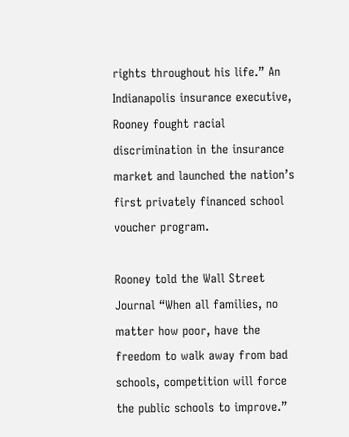rights throughout his life.” An Indianapolis insurance executive, Rooney fought racial discrimination in the insurance market and launched the nation’s first privately financed school voucher program.

Rooney told the Wall Street Journal “When all families, no matter how poor, have the freedom to walk away from bad schools, competition will force the public schools to improve.”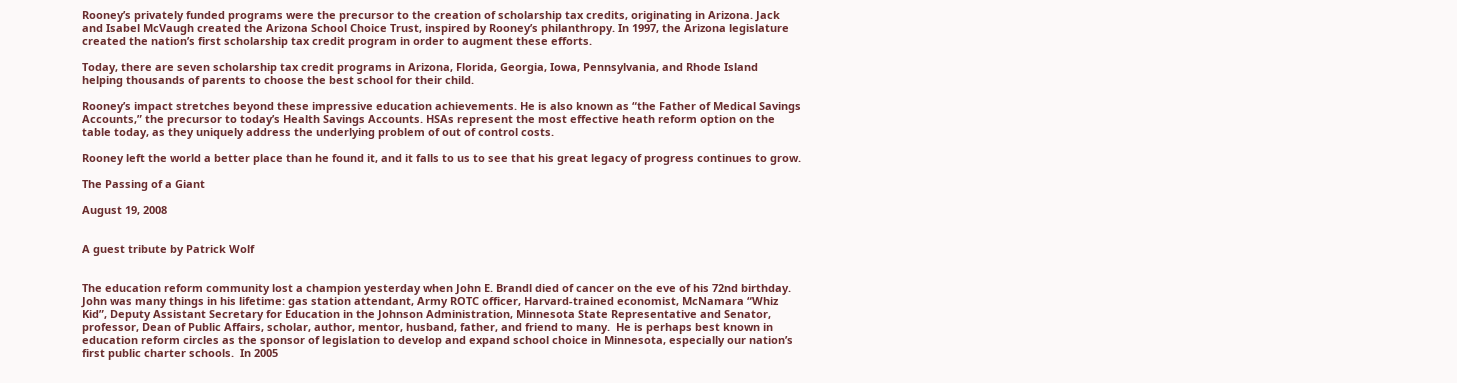Rooney’s privately funded programs were the precursor to the creation of scholarship tax credits, originating in Arizona. Jack and Isabel McVaugh created the Arizona School Choice Trust, inspired by Rooney’s philanthropy. In 1997, the Arizona legislature created the nation’s first scholarship tax credit program in order to augment these efforts.

Today, there are seven scholarship tax credit programs in Arizona, Florida, Georgia, Iowa, Pennsylvania, and Rhode Island helping thousands of parents to choose the best school for their child.

Rooney’s impact stretches beyond these impressive education achievements. He is also known as “the Father of Medical Savings Accounts,” the precursor to today’s Health Savings Accounts. HSAs represent the most effective heath reform option on the table today, as they uniquely address the underlying problem of out of control costs.

Rooney left the world a better place than he found it, and it falls to us to see that his great legacy of progress continues to grow.

The Passing of a Giant

August 19, 2008


A guest tribute by Patrick Wolf


The education reform community lost a champion yesterday when John E. Brandl died of cancer on the eve of his 72nd birthday.  John was many things in his lifetime: gas station attendant, Army ROTC officer, Harvard-trained economist, McNamara “Whiz Kid”, Deputy Assistant Secretary for Education in the Johnson Administration, Minnesota State Representative and Senator, professor, Dean of Public Affairs, scholar, author, mentor, husband, father, and friend to many.  He is perhaps best known in education reform circles as the sponsor of legislation to develop and expand school choice in Minnesota, especially our nation’s first public charter schools.  In 2005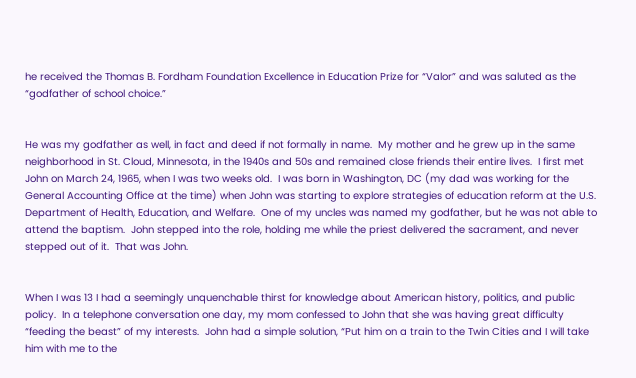he received the Thomas B. Fordham Foundation Excellence in Education Prize for “Valor” and was saluted as the “godfather of school choice.”


He was my godfather as well, in fact and deed if not formally in name.  My mother and he grew up in the same neighborhood in St. Cloud, Minnesota, in the 1940s and 50s and remained close friends their entire lives.  I first met John on March 24, 1965, when I was two weeks old.  I was born in Washington, DC (my dad was working for the General Accounting Office at the time) when John was starting to explore strategies of education reform at the U.S. Department of Health, Education, and Welfare.  One of my uncles was named my godfather, but he was not able to attend the baptism.  John stepped into the role, holding me while the priest delivered the sacrament, and never stepped out of it.  That was John.


When I was 13 I had a seemingly unquenchable thirst for knowledge about American history, politics, and public policy.  In a telephone conversation one day, my mom confessed to John that she was having great difficulty “feeding the beast” of my interests.  John had a simple solution, “Put him on a train to the Twin Cities and I will take him with me to the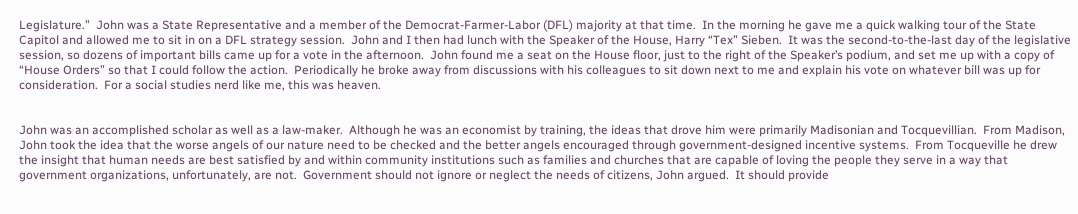Legislature.”  John was a State Representative and a member of the Democrat-Farmer-Labor (DFL) majority at that time.  In the morning he gave me a quick walking tour of the State Capitol and allowed me to sit in on a DFL strategy session.  John and I then had lunch with the Speaker of the House, Harry “Tex” Sieben.  It was the second-to-the-last day of the legislative session, so dozens of important bills came up for a vote in the afternoon.  John found me a seat on the House floor, just to the right of the Speaker’s podium, and set me up with a copy of “House Orders” so that I could follow the action.  Periodically he broke away from discussions with his colleagues to sit down next to me and explain his vote on whatever bill was up for consideration.  For a social studies nerd like me, this was heaven.


John was an accomplished scholar as well as a law-maker.  Although he was an economist by training, the ideas that drove him were primarily Madisonian and Tocquevillian.  From Madison, John took the idea that the worse angels of our nature need to be checked and the better angels encouraged through government-designed incentive systems.  From Tocqueville he drew the insight that human needs are best satisfied by and within community institutions such as families and churches that are capable of loving the people they serve in a way that government organizations, unfortunately, are not.  Government should not ignore or neglect the needs of citizens, John argued.  It should provide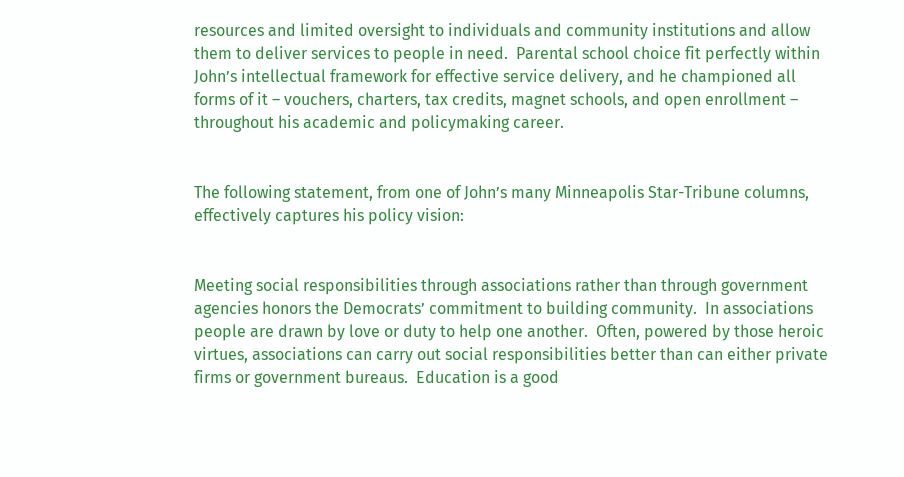resources and limited oversight to individuals and community institutions and allow them to deliver services to people in need.  Parental school choice fit perfectly within John’s intellectual framework for effective service delivery, and he championed all forms of it – vouchers, charters, tax credits, magnet schools, and open enrollment – throughout his academic and policymaking career.


The following statement, from one of John’s many Minneapolis Star-Tribune columns, effectively captures his policy vision:


Meeting social responsibilities through associations rather than through government agencies honors the Democrats’ commitment to building community.  In associations people are drawn by love or duty to help one another.  Often, powered by those heroic virtues, associations can carry out social responsibilities better than can either private firms or government bureaus.  Education is a good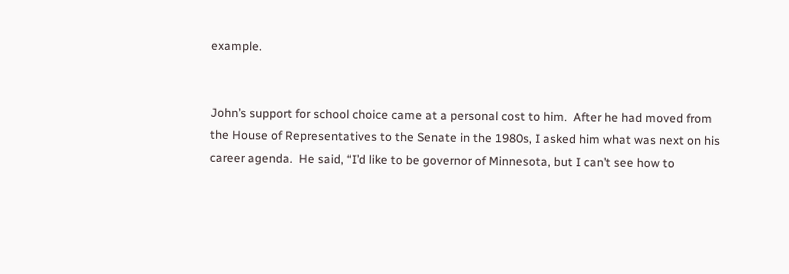example.


John’s support for school choice came at a personal cost to him.  After he had moved from the House of Representatives to the Senate in the 1980s, I asked him what was next on his career agenda.  He said, “I’d like to be governor of Minnesota, but I can’t see how to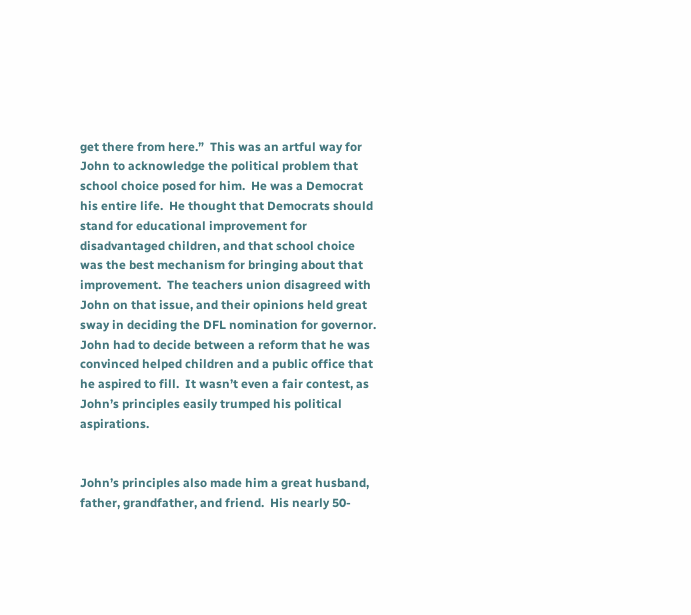get there from here.”  This was an artful way for John to acknowledge the political problem that school choice posed for him.  He was a Democrat his entire life.  He thought that Democrats should stand for educational improvement for disadvantaged children, and that school choice was the best mechanism for bringing about that improvement.  The teachers union disagreed with John on that issue, and their opinions held great sway in deciding the DFL nomination for governor.  John had to decide between a reform that he was convinced helped children and a public office that he aspired to fill.  It wasn’t even a fair contest, as John’s principles easily trumped his political aspirations.


John’s principles also made him a great husband, father, grandfather, and friend.  His nearly 50-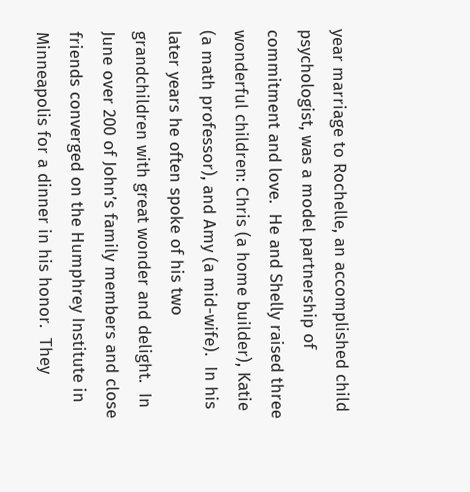year marriage to Rochelle, an accomplished child psychologist, was a model partnership of commitment and love.  He and Shelly raised three wonderful children: Chris (a home builder), Katie (a math professor), and Amy (a mid-wife).  In his later years he often spoke of his two grandchildren with great wonder and delight.  In June over 200 of John’s family members and close friends converged on the Humphrey Institute in Minneapolis for a dinner in his honor.  They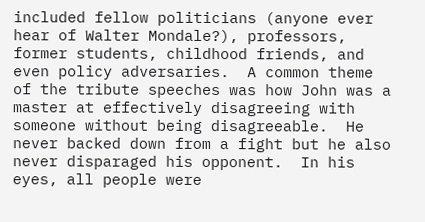included fellow politicians (anyone ever hear of Walter Mondale?), professors, former students, childhood friends, and even policy adversaries.  A common theme of the tribute speeches was how John was a master at effectively disagreeing with someone without being disagreeable.  He never backed down from a fight but he also never disparaged his opponent.  In his eyes, all people were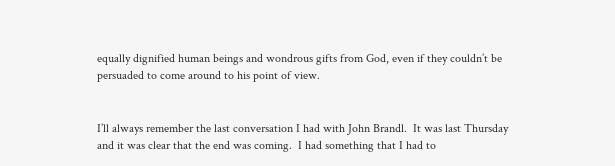equally dignified human beings and wondrous gifts from God, even if they couldn’t be persuaded to come around to his point of view.


I’ll always remember the last conversation I had with John Brandl.  It was last Thursday and it was clear that the end was coming.  I had something that I had to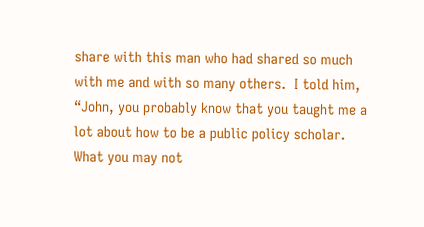share with this man who had shared so much with me and with so many others.  I told him, “John, you probably know that you taught me a lot about how to be a public policy scholar.  What you may not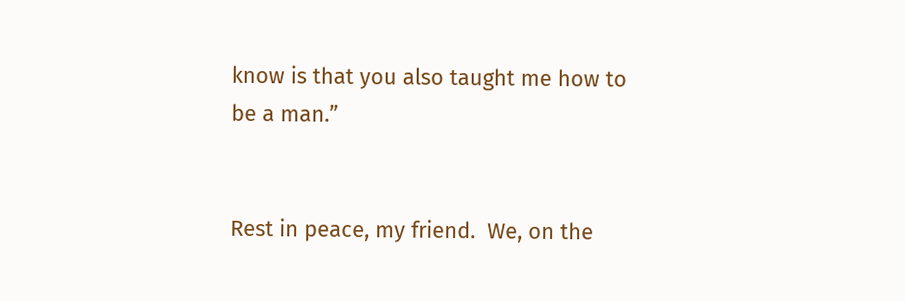know is that you also taught me how to be a man.”


Rest in peace, my friend.  We, on the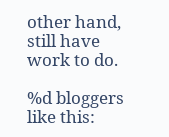other hand, still have work to do.

%d bloggers like this: